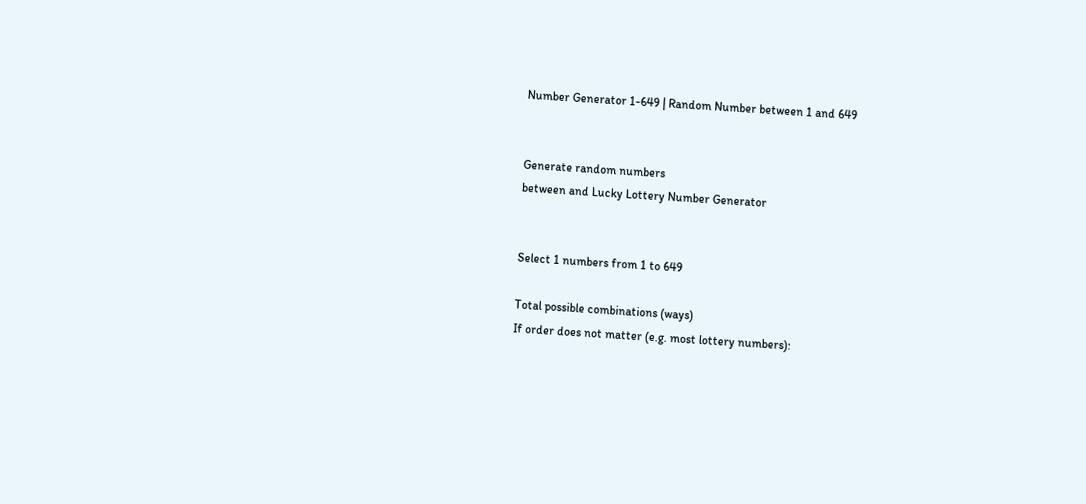Number Generator 1-649 | Random Number between 1 and 649


Generate random numbers
between and Lucky Lottery Number Generator


Select 1 numbers from 1 to 649

Total possible combinations (ways)
If order does not matter (e.g. most lottery numbers):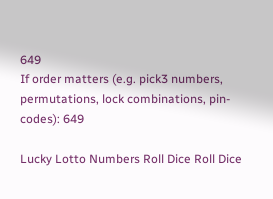649
If order matters (e.g. pick3 numbers, permutations, lock combinations, pin-codes): 649

Lucky Lotto Numbers Roll Dice Roll Dice